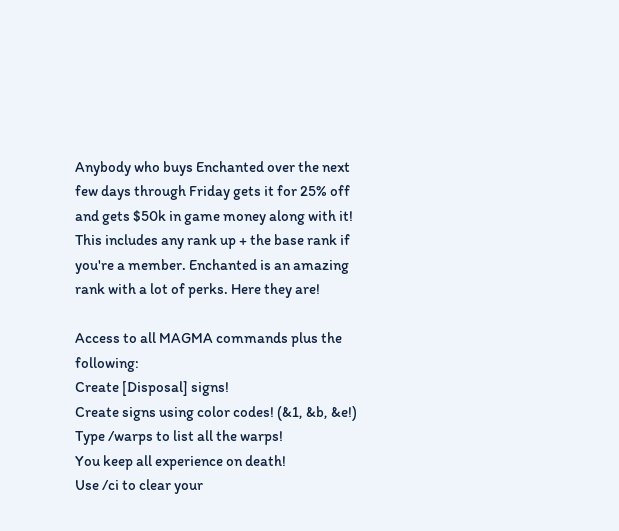Anybody who buys Enchanted over the next few days through Friday gets it for 25% off and gets $50k in game money along with it! This includes any rank up + the base rank if you're a member. Enchanted is an amazing rank with a lot of perks. Here they are!

Access to all MAGMA commands plus the following:
Create [Disposal] signs!
Create signs using color codes! (&1, &b, &e!)
Type /warps to list all the warps!
You keep all experience on death!
Use /ci to clear your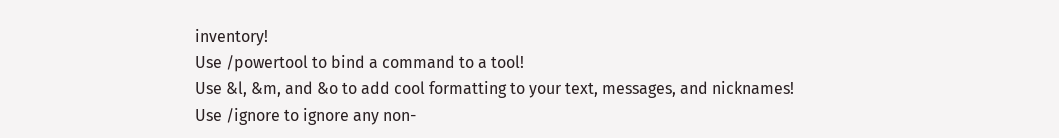inventory!
Use /powertool to bind a command to a tool!
Use &l, &m, and &o to add cool formatting to your text, messages, and nicknames!
Use /ignore to ignore any non-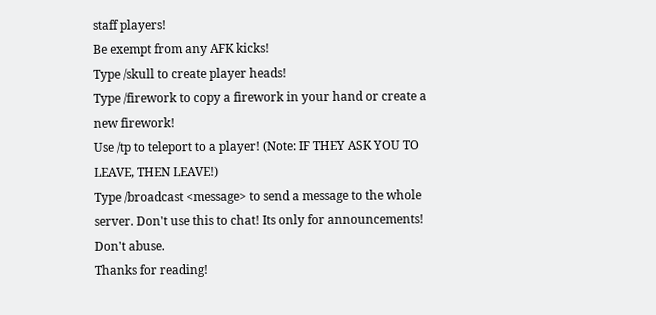staff players!
Be exempt from any AFK kicks!
Type /skull to create player heads!
Type /firework to copy a firework in your hand or create a new firework!
Use /tp to teleport to a player! (Note: IF THEY ASK YOU TO LEAVE, THEN LEAVE!)
Type /broadcast <message> to send a message to the whole server. Don't use this to chat! Its only for announcements! Don't abuse.
Thanks for reading!